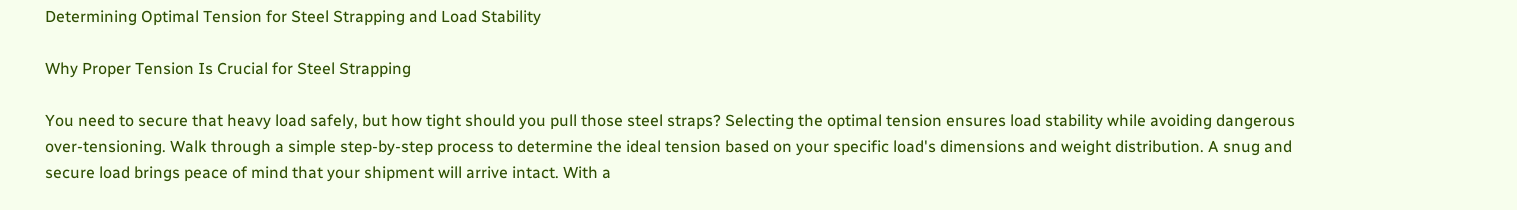Determining Optimal Tension for Steel Strapping and Load Stability

Why Proper Tension Is Crucial for Steel Strapping

You need to secure that heavy load safely, but how tight should you pull those steel straps? Selecting the optimal tension ensures load stability while avoiding dangerous over-tensioning. Walk through a simple step-by-step process to determine the ideal tension based on your specific load's dimensions and weight distribution. A snug and secure load brings peace of mind that your shipment will arrive intact. With a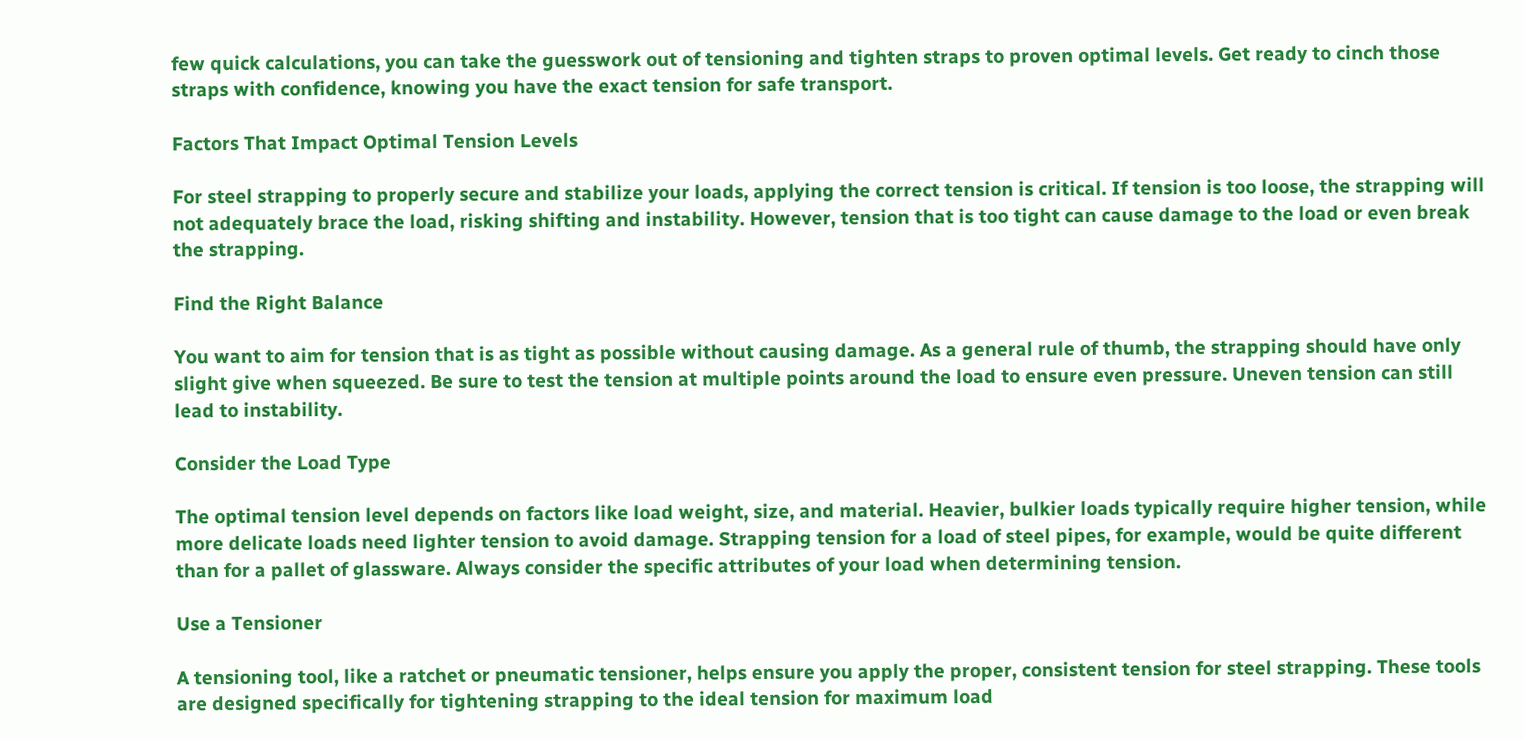few quick calculations, you can take the guesswork out of tensioning and tighten straps to proven optimal levels. Get ready to cinch those straps with confidence, knowing you have the exact tension for safe transport.

Factors That Impact Optimal Tension Levels

For steel strapping to properly secure and stabilize your loads, applying the correct tension is critical. If tension is too loose, the strapping will not adequately brace the load, risking shifting and instability. However, tension that is too tight can cause damage to the load or even break the strapping.

Find the Right Balance

You want to aim for tension that is as tight as possible without causing damage. As a general rule of thumb, the strapping should have only slight give when squeezed. Be sure to test the tension at multiple points around the load to ensure even pressure. Uneven tension can still lead to instability.

Consider the Load Type

The optimal tension level depends on factors like load weight, size, and material. Heavier, bulkier loads typically require higher tension, while more delicate loads need lighter tension to avoid damage. Strapping tension for a load of steel pipes, for example, would be quite different than for a pallet of glassware. Always consider the specific attributes of your load when determining tension.

Use a Tensioner

A tensioning tool, like a ratchet or pneumatic tensioner, helps ensure you apply the proper, consistent tension for steel strapping. These tools are designed specifically for tightening strapping to the ideal tension for maximum load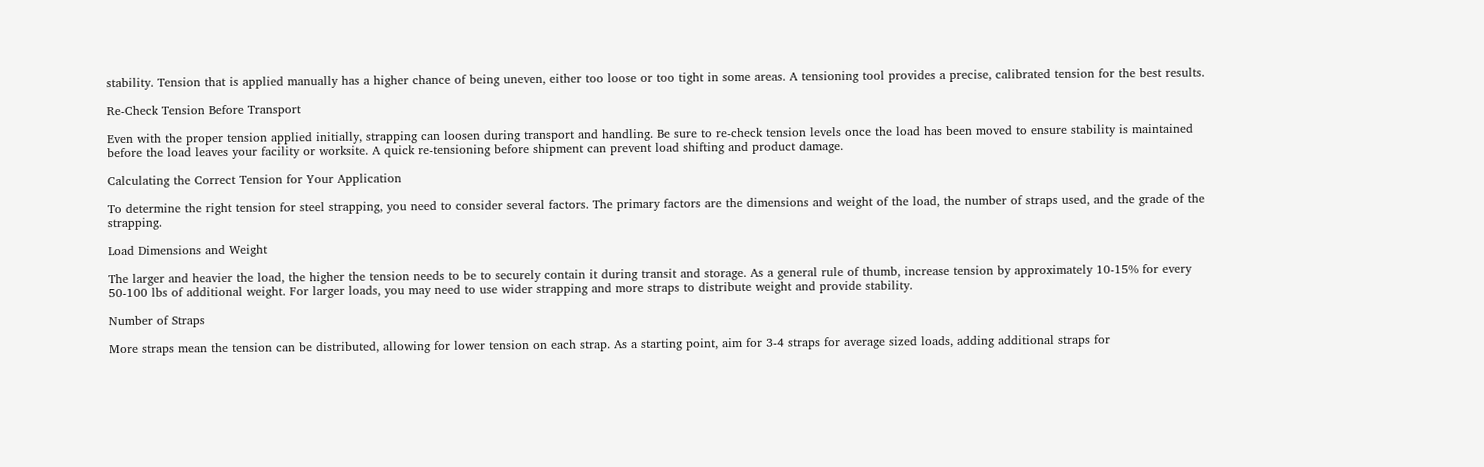stability. Tension that is applied manually has a higher chance of being uneven, either too loose or too tight in some areas. A tensioning tool provides a precise, calibrated tension for the best results.

Re-Check Tension Before Transport

Even with the proper tension applied initially, strapping can loosen during transport and handling. Be sure to re-check tension levels once the load has been moved to ensure stability is maintained before the load leaves your facility or worksite. A quick re-tensioning before shipment can prevent load shifting and product damage.

Calculating the Correct Tension for Your Application

To determine the right tension for steel strapping, you need to consider several factors. The primary factors are the dimensions and weight of the load, the number of straps used, and the grade of the strapping.

Load Dimensions and Weight

The larger and heavier the load, the higher the tension needs to be to securely contain it during transit and storage. As a general rule of thumb, increase tension by approximately 10-15% for every 50-100 lbs of additional weight. For larger loads, you may need to use wider strapping and more straps to distribute weight and provide stability.

Number of Straps

More straps mean the tension can be distributed, allowing for lower tension on each strap. As a starting point, aim for 3-4 straps for average sized loads, adding additional straps for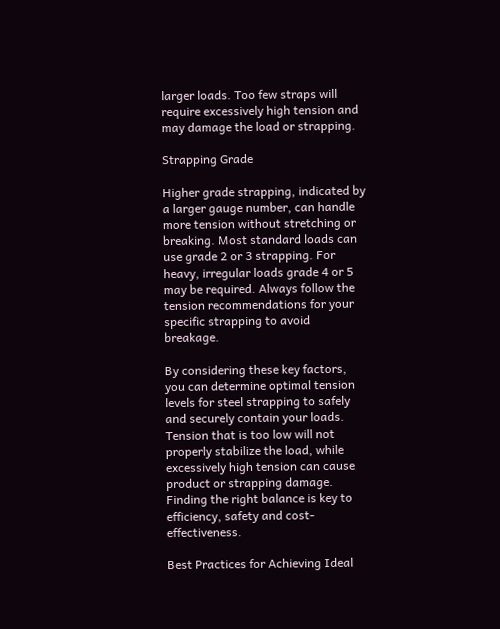larger loads. Too few straps will require excessively high tension and may damage the load or strapping.

Strapping Grade

Higher grade strapping, indicated by a larger gauge number, can handle more tension without stretching or breaking. Most standard loads can use grade 2 or 3 strapping. For heavy, irregular loads grade 4 or 5 may be required. Always follow the tension recommendations for your specific strapping to avoid breakage.

By considering these key factors, you can determine optimal tension levels for steel strapping to safely and securely contain your loads. Tension that is too low will not properly stabilize the load, while excessively high tension can cause product or strapping damage. Finding the right balance is key to efficiency, safety and cost-effectiveness.

Best Practices for Achieving Ideal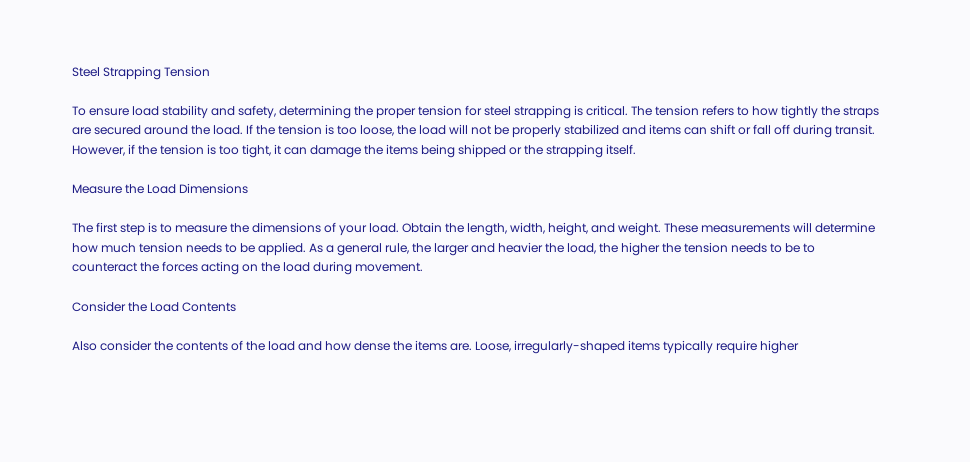Steel Strapping Tension

To ensure load stability and safety, determining the proper tension for steel strapping is critical. The tension refers to how tightly the straps are secured around the load. If the tension is too loose, the load will not be properly stabilized and items can shift or fall off during transit. However, if the tension is too tight, it can damage the items being shipped or the strapping itself.

Measure the Load Dimensions

The first step is to measure the dimensions of your load. Obtain the length, width, height, and weight. These measurements will determine how much tension needs to be applied. As a general rule, the larger and heavier the load, the higher the tension needs to be to counteract the forces acting on the load during movement.

Consider the Load Contents

Also consider the contents of the load and how dense the items are. Loose, irregularly-shaped items typically require higher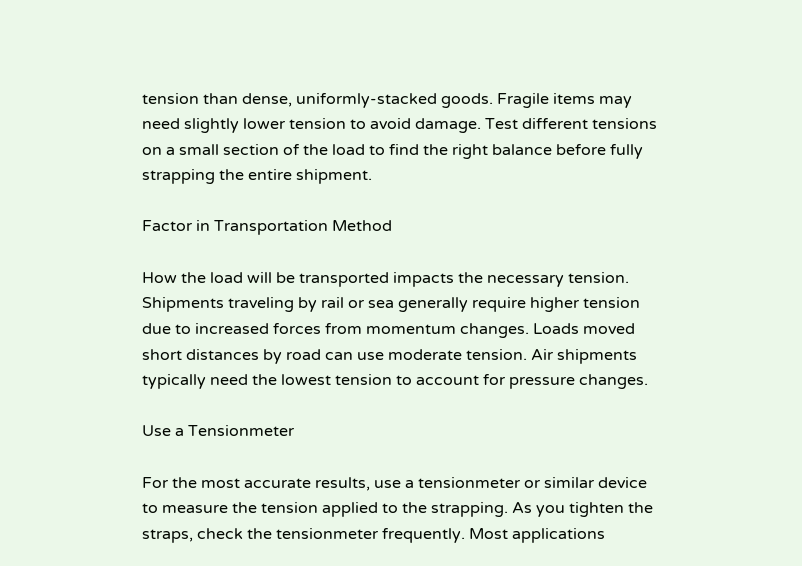tension than dense, uniformly-stacked goods. Fragile items may need slightly lower tension to avoid damage. Test different tensions on a small section of the load to find the right balance before fully strapping the entire shipment.

Factor in Transportation Method

How the load will be transported impacts the necessary tension. Shipments traveling by rail or sea generally require higher tension due to increased forces from momentum changes. Loads moved short distances by road can use moderate tension. Air shipments typically need the lowest tension to account for pressure changes.

Use a Tensionmeter

For the most accurate results, use a tensionmeter or similar device to measure the tension applied to the strapping. As you tighten the straps, check the tensionmeter frequently. Most applications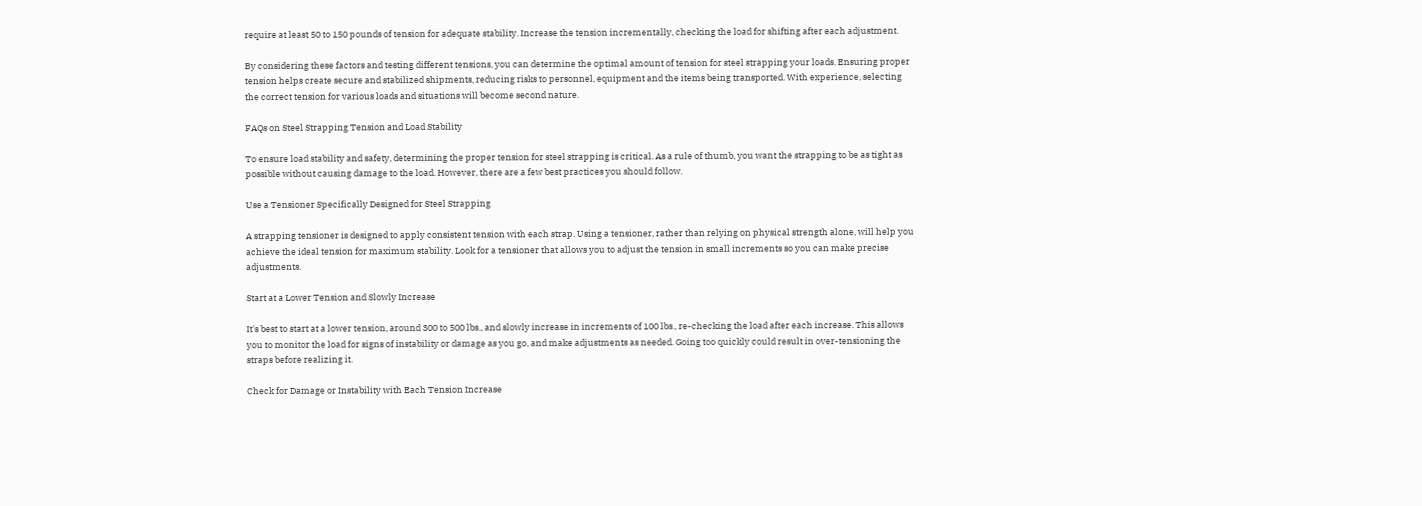require at least 50 to 150 pounds of tension for adequate stability. Increase the tension incrementally, checking the load for shifting after each adjustment.

By considering these factors and testing different tensions, you can determine the optimal amount of tension for steel strapping your loads. Ensuring proper tension helps create secure and stabilized shipments, reducing risks to personnel, equipment and the items being transported. With experience, selecting the correct tension for various loads and situations will become second nature.

FAQs on Steel Strapping Tension and Load Stability

To ensure load stability and safety, determining the proper tension for steel strapping is critical. As a rule of thumb, you want the strapping to be as tight as possible without causing damage to the load. However, there are a few best practices you should follow.

Use a Tensioner Specifically Designed for Steel Strapping

A strapping tensioner is designed to apply consistent tension with each strap. Using a tensioner, rather than relying on physical strength alone, will help you achieve the ideal tension for maximum stability. Look for a tensioner that allows you to adjust the tension in small increments so you can make precise adjustments.

Start at a Lower Tension and Slowly Increase

It's best to start at a lower tension, around 300 to 500 lbs., and slowly increase in increments of 100 lbs., re-checking the load after each increase. This allows you to monitor the load for signs of instability or damage as you go, and make adjustments as needed. Going too quickly could result in over-tensioning the straps before realizing it.

Check for Damage or Instability with Each Tension Increase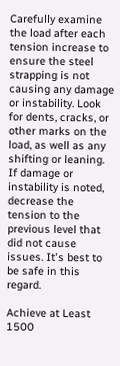Carefully examine the load after each tension increase to ensure the steel strapping is not causing any damage or instability. Look for dents, cracks, or other marks on the load, as well as any shifting or leaning. If damage or instability is noted, decrease the tension to the previous level that did not cause issues. It's best to be safe in this regard.

Achieve at Least 1500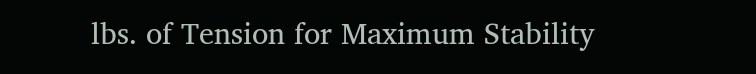lbs. of Tension for Maximum Stability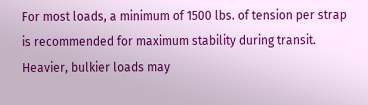For most loads, a minimum of 1500 lbs. of tension per strap is recommended for maximum stability during transit. Heavier, bulkier loads may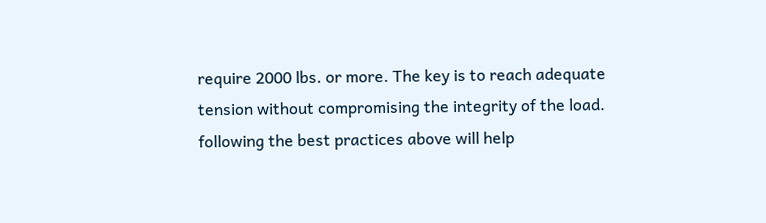require 2000 lbs. or more. The key is to reach adequate tension without compromising the integrity of the load. following the best practices above will help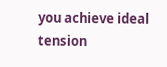you achieve ideal tension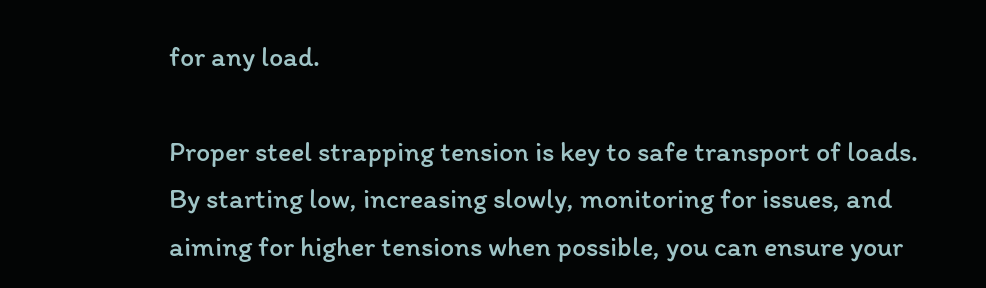for any load.

Proper steel strapping tension is key to safe transport of loads. By starting low, increasing slowly, monitoring for issues, and aiming for higher tensions when possible, you can ensure your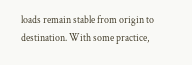loads remain stable from origin to destination. With some practice,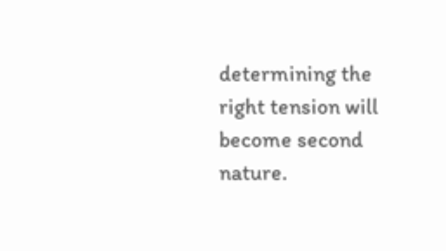determining the right tension will become second nature.